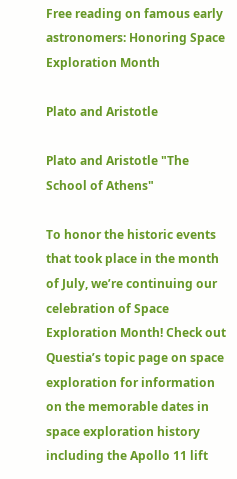Free reading on famous early astronomers: Honoring Space Exploration Month

Plato and Aristotle

Plato and Aristotle "The School of Athens"

To honor the historic events that took place in the month of July, we’re continuing our celebration of Space Exploration Month! Check out Questia’s topic page on space exploration for information on the memorable dates in space exploration history including the Apollo 11 lift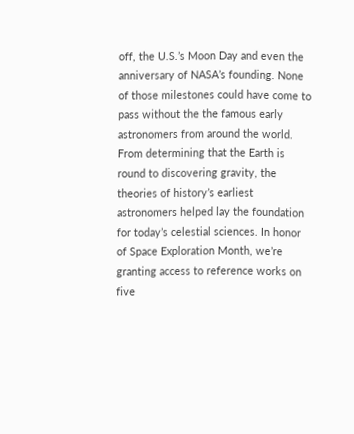off, the U.S.’s Moon Day and even the anniversary of NASA’s founding. None of those milestones could have come to pass without the the famous early astronomers from around the world. From determining that the Earth is round to discovering gravity, the theories of history’s earliest astronomers helped lay the foundation for today’s celestial sciences. In honor of Space Exploration Month, we’re granting access to reference works on five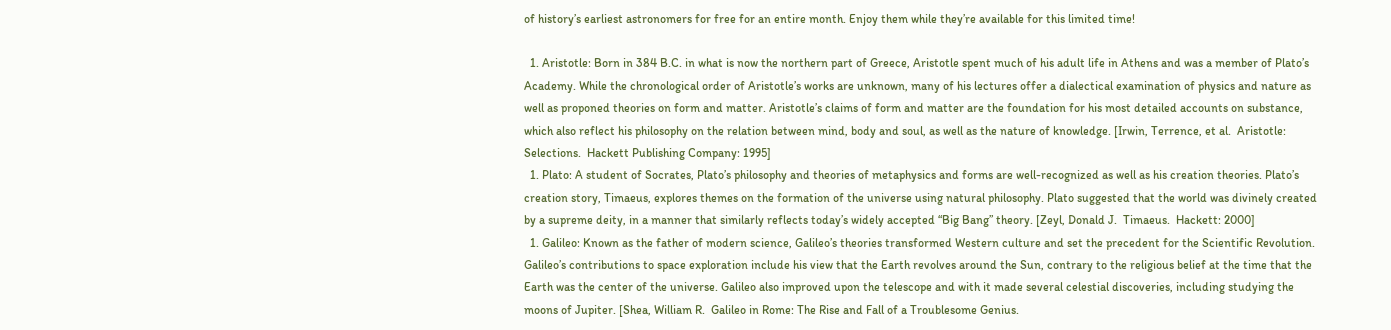of history’s earliest astronomers for free for an entire month. Enjoy them while they’re available for this limited time!

  1. Aristotle: Born in 384 B.C. in what is now the northern part of Greece, Aristotle spent much of his adult life in Athens and was a member of Plato’s Academy. While the chronological order of Aristotle’s works are unknown, many of his lectures offer a dialectical examination of physics and nature as well as proponed theories on form and matter. Aristotle’s claims of form and matter are the foundation for his most detailed accounts on substance, which also reflect his philosophy on the relation between mind, body and soul, as well as the nature of knowledge. [Irwin, Terrence, et al.  Aristotle: Selections.  Hackett Publishing Company: 1995]
  1. Plato: A student of Socrates, Plato’s philosophy and theories of metaphysics and forms are well-recognized as well as his creation theories. Plato’s creation story, Timaeus, explores themes on the formation of the universe using natural philosophy. Plato suggested that the world was divinely created by a supreme deity, in a manner that similarly reflects today’s widely accepted “Big Bang” theory. [Zeyl, Donald J.  Timaeus.  Hackett: 2000]
  1. Galileo: Known as the father of modern science, Galileo’s theories transformed Western culture and set the precedent for the Scientific Revolution. Galileo’s contributions to space exploration include his view that the Earth revolves around the Sun, contrary to the religious belief at the time that the Earth was the center of the universe. Galileo also improved upon the telescope and with it made several celestial discoveries, including studying the moons of Jupiter. [Shea, William R.  Galileo in Rome: The Rise and Fall of a Troublesome Genius.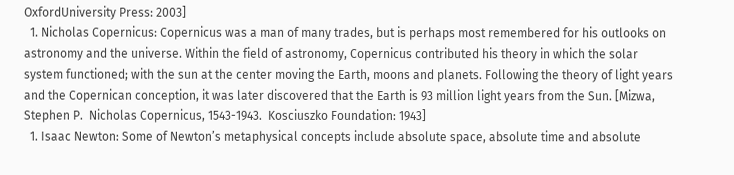OxfordUniversity Press: 2003]
  1. Nicholas Copernicus: Copernicus was a man of many trades, but is perhaps most remembered for his outlooks on astronomy and the universe. Within the field of astronomy, Copernicus contributed his theory in which the solar system functioned; with the sun at the center moving the Earth, moons and planets. Following the theory of light years and the Copernican conception, it was later discovered that the Earth is 93 million light years from the Sun. [Mizwa, Stephen P.  Nicholas Copernicus, 1543-1943.  Kosciuszko Foundation: 1943]
  1. Isaac Newton: Some of Newton’s metaphysical concepts include absolute space, absolute time and absolute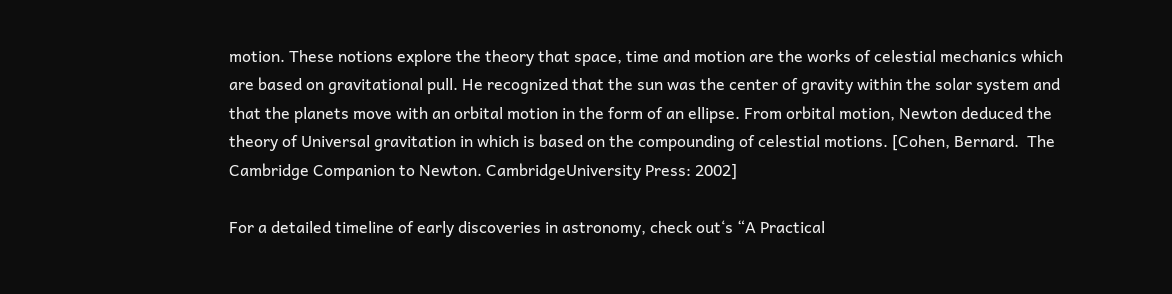motion. These notions explore the theory that space, time and motion are the works of celestial mechanics which are based on gravitational pull. He recognized that the sun was the center of gravity within the solar system and that the planets move with an orbital motion in the form of an ellipse. From orbital motion, Newton deduced the theory of Universal gravitation in which is based on the compounding of celestial motions. [Cohen, Bernard.  The Cambridge Companion to Newton. CambridgeUniversity Press: 2002]

For a detailed timeline of early discoveries in astronomy, check out‘s “A Practical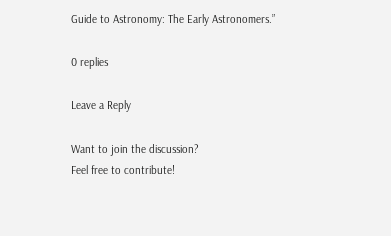Guide to Astronomy: The Early Astronomers.”

0 replies

Leave a Reply

Want to join the discussion?
Feel free to contribute!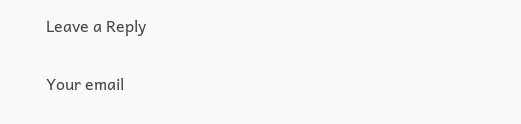Leave a Reply

Your email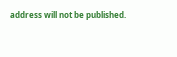address will not be published.